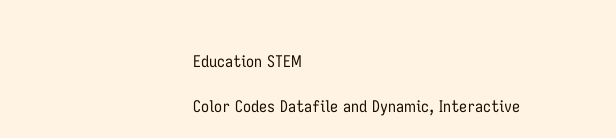Education STEM

Color Codes Datafile and Dynamic, Interactive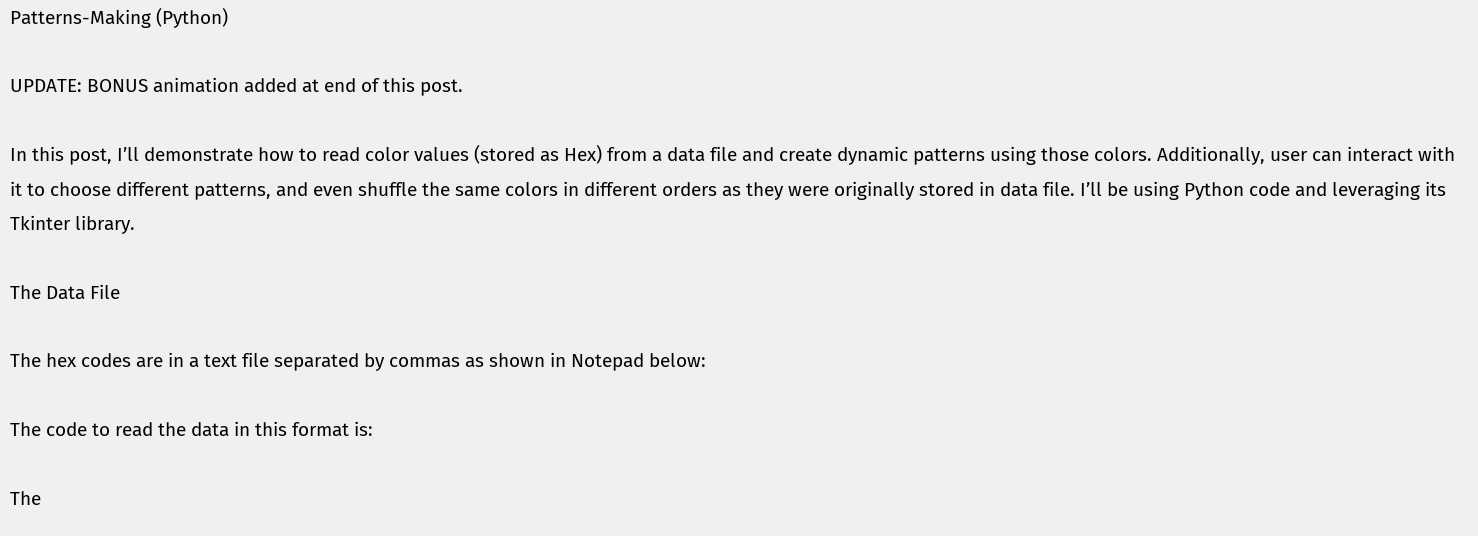Patterns-Making (Python)

UPDATE: BONUS animation added at end of this post.

In this post, I’ll demonstrate how to read color values (stored as Hex) from a data file and create dynamic patterns using those colors. Additionally, user can interact with it to choose different patterns, and even shuffle the same colors in different orders as they were originally stored in data file. I’ll be using Python code and leveraging its Tkinter library.

The Data File

The hex codes are in a text file separated by commas as shown in Notepad below:

The code to read the data in this format is:

The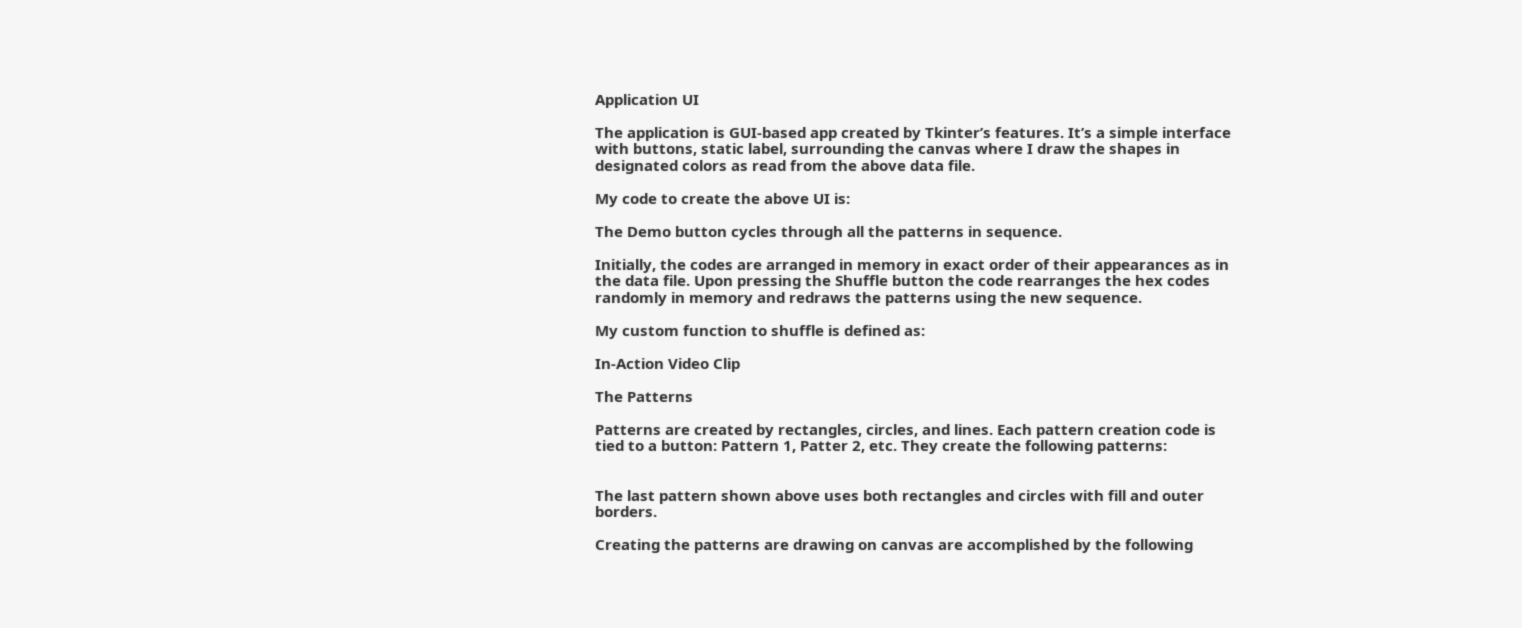Application UI

The application is GUI-based app created by Tkinter’s features. It’s a simple interface with buttons, static label, surrounding the canvas where I draw the shapes in designated colors as read from the above data file.

My code to create the above UI is:

The Demo button cycles through all the patterns in sequence.

Initially, the codes are arranged in memory in exact order of their appearances as in the data file. Upon pressing the Shuffle button the code rearranges the hex codes randomly in memory and redraws the patterns using the new sequence.

My custom function to shuffle is defined as:

In-Action Video Clip

The Patterns

Patterns are created by rectangles, circles, and lines. Each pattern creation code is tied to a button: Pattern 1, Patter 2, etc. They create the following patterns:


The last pattern shown above uses both rectangles and circles with fill and outer borders.

Creating the patterns are drawing on canvas are accomplished by the following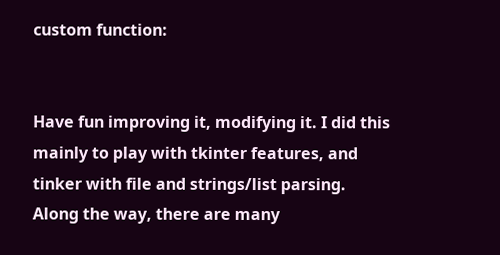custom function:


Have fun improving it, modifying it. I did this mainly to play with tkinter features, and tinker with file and strings/list parsing. Along the way, there are many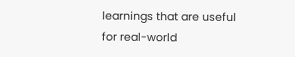learnings that are useful for real-world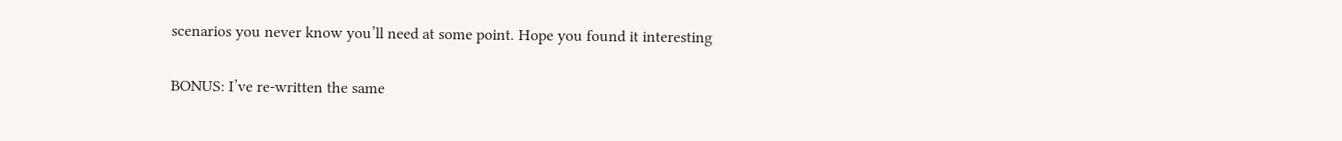scenarios you never know you’ll need at some point. Hope you found it interesting

BONUS: I’ve re-written the same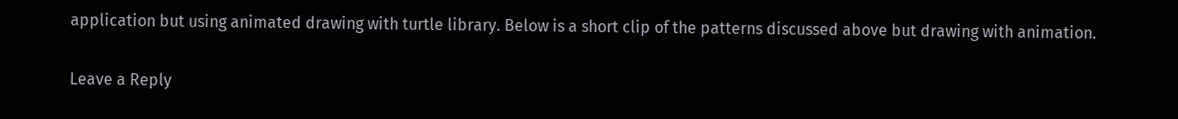application but using animated drawing with turtle library. Below is a short clip of the patterns discussed above but drawing with animation.

Leave a Reply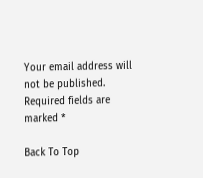Your email address will not be published. Required fields are marked *

Back To Top